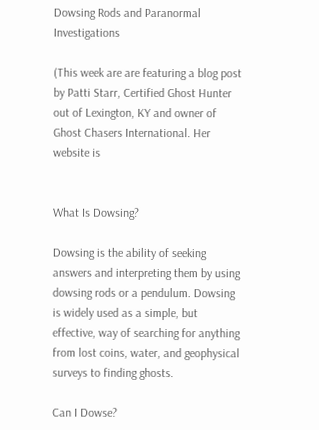Dowsing Rods and Paranormal Investigations

(This week are are featuring a blog post by Patti Starr, Certified Ghost Hunter out of Lexington, KY and owner of Ghost Chasers International. Her website is


What Is Dowsing?

Dowsing is the ability of seeking answers and interpreting them by using dowsing rods or a pendulum. Dowsing is widely used as a simple, but effective, way of searching for anything from lost coins, water, and geophysical surveys to finding ghosts.

Can I Dowse?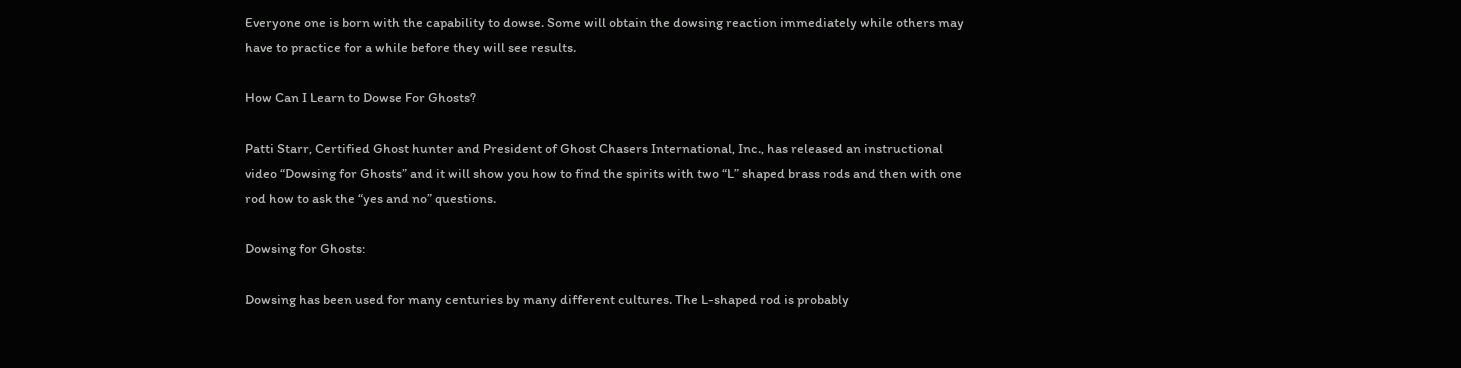Everyone one is born with the capability to dowse. Some will obtain the dowsing reaction immediately while others may have to practice for a while before they will see results.

How Can I Learn to Dowse For Ghosts?

Patti Starr, Certified Ghost hunter and President of Ghost Chasers International, Inc., has released an instructional video “Dowsing for Ghosts” and it will show you how to find the spirits with two “L” shaped brass rods and then with one rod how to ask the “yes and no” questions.

Dowsing for Ghosts:

Dowsing has been used for many centuries by many different cultures. The L-shaped rod is probably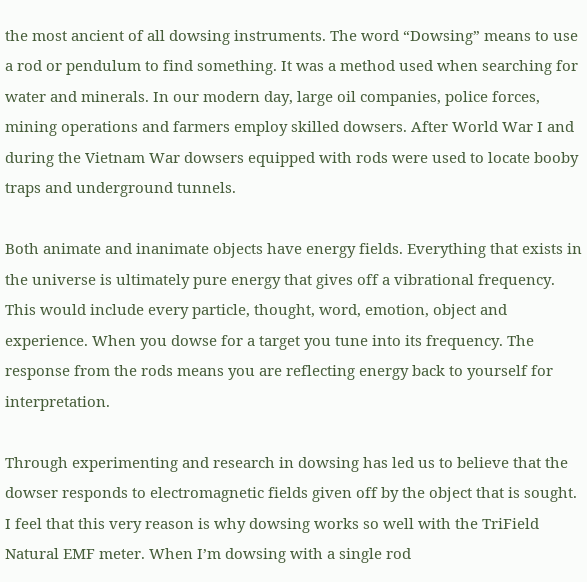the most ancient of all dowsing instruments. The word “Dowsing” means to use a rod or pendulum to find something. It was a method used when searching for water and minerals. In our modern day, large oil companies, police forces, mining operations and farmers employ skilled dowsers. After World War I and during the Vietnam War dowsers equipped with rods were used to locate booby traps and underground tunnels.

Both animate and inanimate objects have energy fields. Everything that exists in the universe is ultimately pure energy that gives off a vibrational frequency. This would include every particle, thought, word, emotion, object and experience. When you dowse for a target you tune into its frequency. The response from the rods means you are reflecting energy back to yourself for interpretation.

Through experimenting and research in dowsing has led us to believe that the dowser responds to electromagnetic fields given off by the object that is sought. I feel that this very reason is why dowsing works so well with the TriField Natural EMF meter. When I’m dowsing with a single rod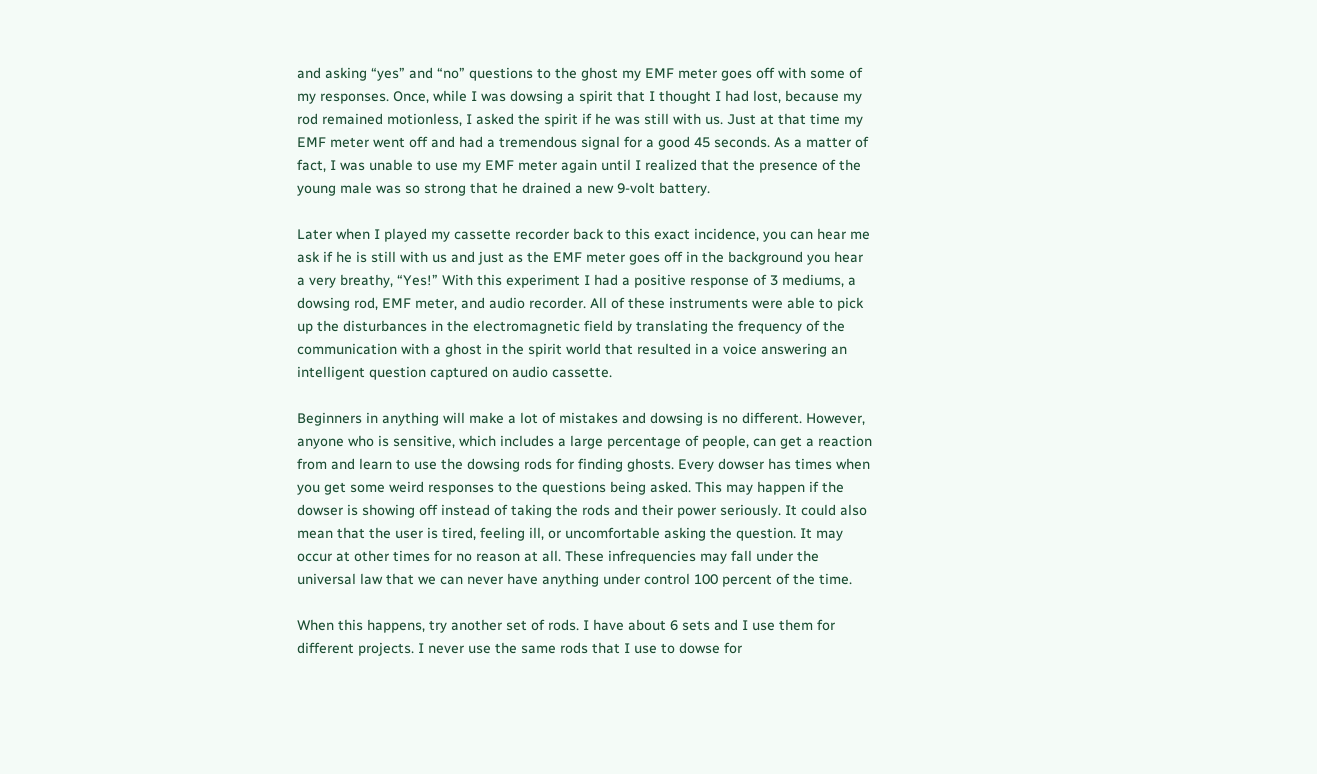and asking “yes” and “no” questions to the ghost my EMF meter goes off with some of my responses. Once, while I was dowsing a spirit that I thought I had lost, because my rod remained motionless, I asked the spirit if he was still with us. Just at that time my EMF meter went off and had a tremendous signal for a good 45 seconds. As a matter of fact, I was unable to use my EMF meter again until I realized that the presence of the young male was so strong that he drained a new 9-volt battery.

Later when I played my cassette recorder back to this exact incidence, you can hear me ask if he is still with us and just as the EMF meter goes off in the background you hear a very breathy, “Yes!” With this experiment I had a positive response of 3 mediums, a dowsing rod, EMF meter, and audio recorder. All of these instruments were able to pick up the disturbances in the electromagnetic field by translating the frequency of the communication with a ghost in the spirit world that resulted in a voice answering an intelligent question captured on audio cassette.

Beginners in anything will make a lot of mistakes and dowsing is no different. However, anyone who is sensitive, which includes a large percentage of people, can get a reaction from and learn to use the dowsing rods for finding ghosts. Every dowser has times when you get some weird responses to the questions being asked. This may happen if the dowser is showing off instead of taking the rods and their power seriously. It could also mean that the user is tired, feeling ill, or uncomfortable asking the question. It may occur at other times for no reason at all. These infrequencies may fall under the universal law that we can never have anything under control 100 percent of the time.

When this happens, try another set of rods. I have about 6 sets and I use them for different projects. I never use the same rods that I use to dowse for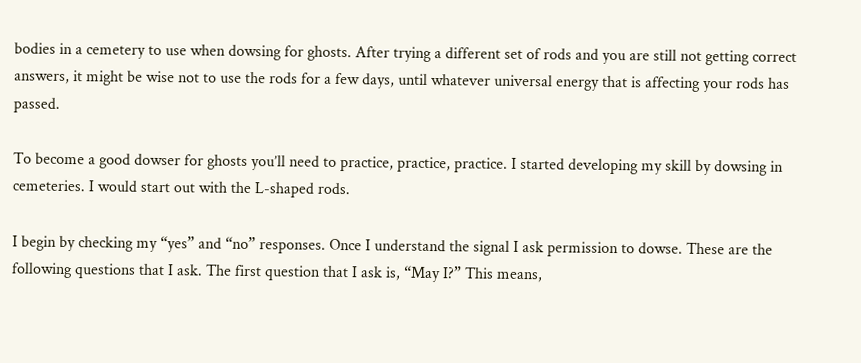bodies in a cemetery to use when dowsing for ghosts. After trying a different set of rods and you are still not getting correct answers, it might be wise not to use the rods for a few days, until whatever universal energy that is affecting your rods has passed.

To become a good dowser for ghosts you’ll need to practice, practice, practice. I started developing my skill by dowsing in cemeteries. I would start out with the L-shaped rods.

I begin by checking my “yes” and “no” responses. Once I understand the signal I ask permission to dowse. These are the following questions that I ask. The first question that I ask is, “May I?” This means,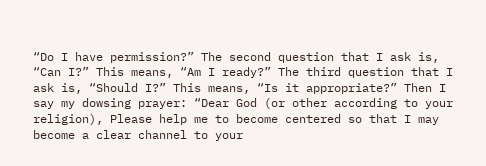“Do I have permission?” The second question that I ask is, “Can I?” This means, “Am I ready?” The third question that I ask is, “Should I?” This means, “Is it appropriate?” Then I say my dowsing prayer: “Dear God (or other according to your religion), Please help me to become centered so that I may become a clear channel to your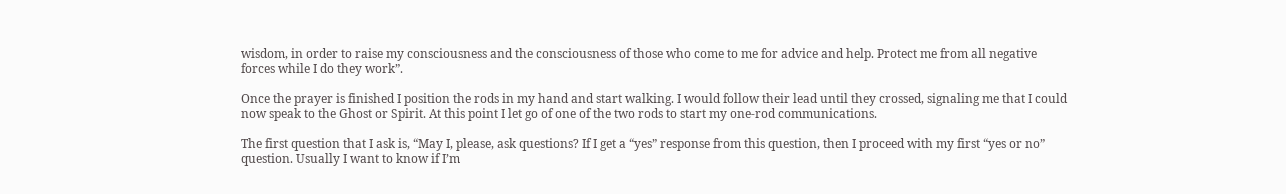wisdom, in order to raise my consciousness and the consciousness of those who come to me for advice and help. Protect me from all negative forces while I do they work”.

Once the prayer is finished I position the rods in my hand and start walking. I would follow their lead until they crossed, signaling me that I could now speak to the Ghost or Spirit. At this point I let go of one of the two rods to start my one-rod communications.

The first question that I ask is, “May I, please, ask questions? If I get a “yes” response from this question, then I proceed with my first “yes or no” question. Usually I want to know if I’m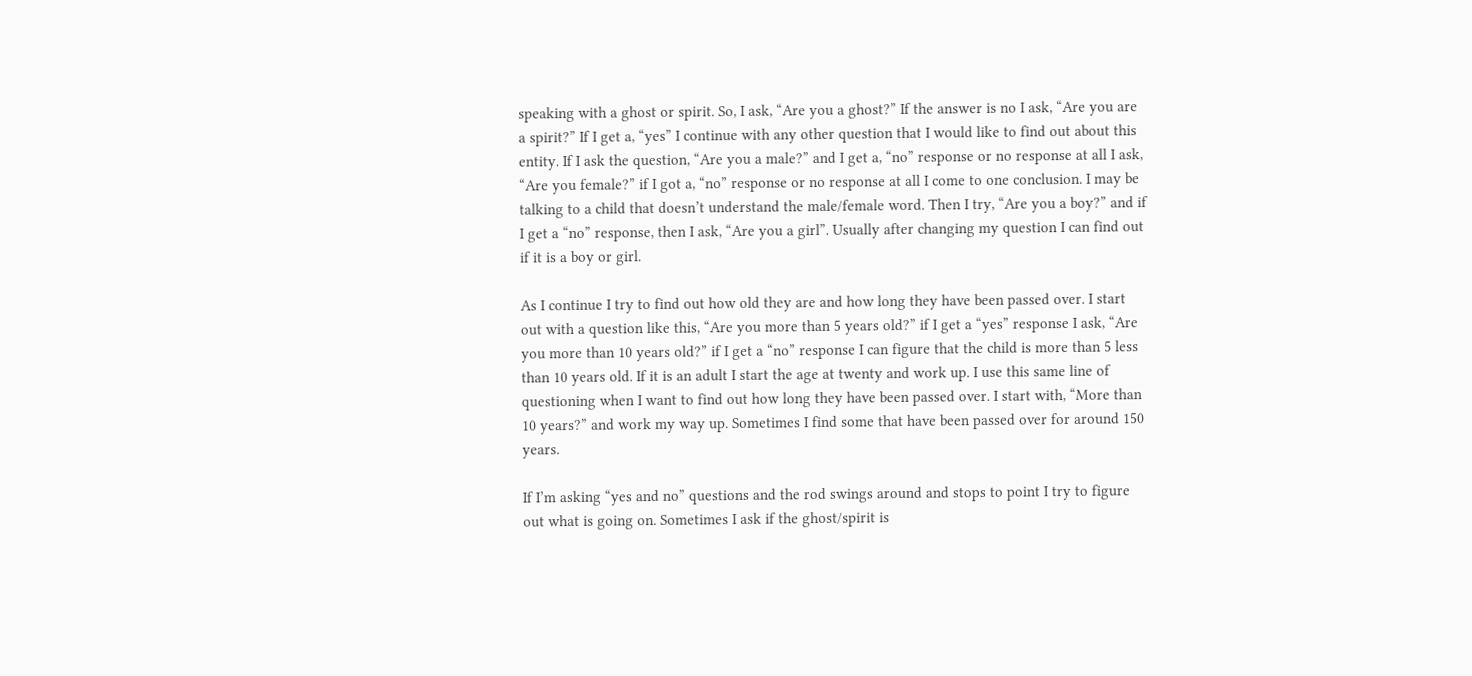speaking with a ghost or spirit. So, I ask, “Are you a ghost?” If the answer is no I ask, “Are you are a spirit?” If I get a, “yes” I continue with any other question that I would like to find out about this entity. If I ask the question, “Are you a male?” and I get a, “no” response or no response at all I ask, “Are you female?” if I got a, “no” response or no response at all I come to one conclusion. I may be talking to a child that doesn’t understand the male/female word. Then I try, “Are you a boy?” and if I get a “no” response, then I ask, “Are you a girl”. Usually after changing my question I can find out if it is a boy or girl.

As I continue I try to find out how old they are and how long they have been passed over. I start out with a question like this, “Are you more than 5 years old?” if I get a “yes” response I ask, “Are you more than 10 years old?” if I get a “no” response I can figure that the child is more than 5 less than 10 years old. If it is an adult I start the age at twenty and work up. I use this same line of questioning when I want to find out how long they have been passed over. I start with, “More than 10 years?” and work my way up. Sometimes I find some that have been passed over for around 150 years.

If I’m asking “yes and no” questions and the rod swings around and stops to point I try to figure out what is going on. Sometimes I ask if the ghost/spirit is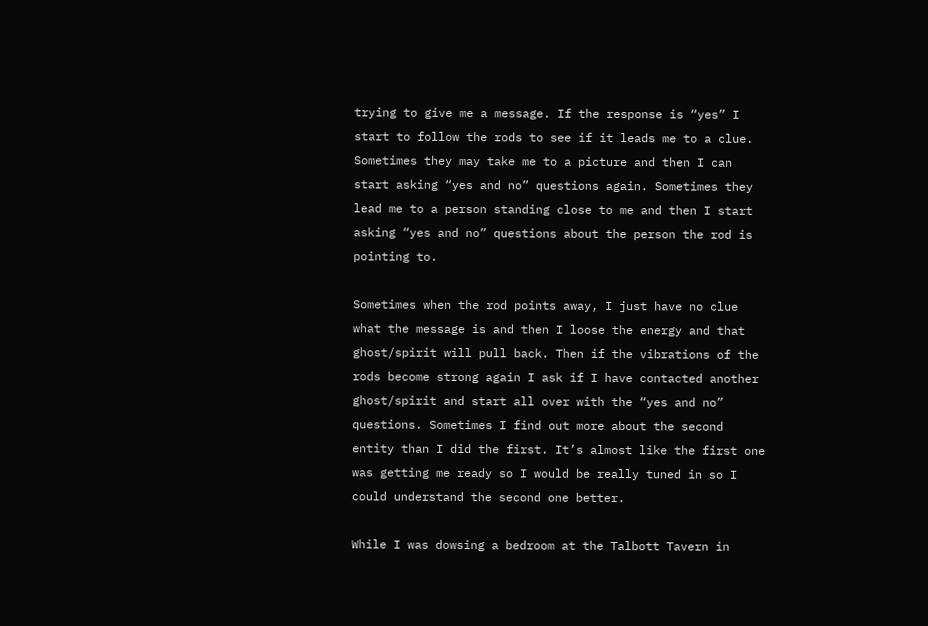trying to give me a message. If the response is “yes” I start to follow the rods to see if it leads me to a clue. Sometimes they may take me to a picture and then I can start asking “yes and no” questions again. Sometimes they lead me to a person standing close to me and then I start asking “yes and no” questions about the person the rod is pointing to.

Sometimes when the rod points away, I just have no clue what the message is and then I loose the energy and that ghost/spirit will pull back. Then if the vibrations of the rods become strong again I ask if I have contacted another ghost/spirit and start all over with the “yes and no” questions. Sometimes I find out more about the second entity than I did the first. It’s almost like the first one was getting me ready so I would be really tuned in so I could understand the second one better.

While I was dowsing a bedroom at the Talbott Tavern in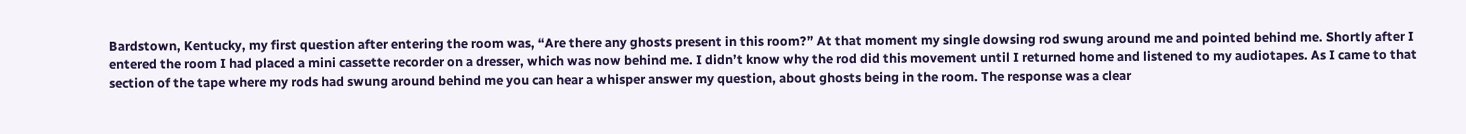Bardstown, Kentucky, my first question after entering the room was, “Are there any ghosts present in this room?” At that moment my single dowsing rod swung around me and pointed behind me. Shortly after I entered the room I had placed a mini cassette recorder on a dresser, which was now behind me. I didn’t know why the rod did this movement until I returned home and listened to my audiotapes. As I came to that section of the tape where my rods had swung around behind me you can hear a whisper answer my question, about ghosts being in the room. The response was a clear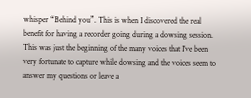whisper “Behind you”. This is when I discovered the real benefit for having a recorder going during a dowsing session. This was just the beginning of the many voices that I’ve been very fortunate to capture while dowsing and the voices seem to answer my questions or leave a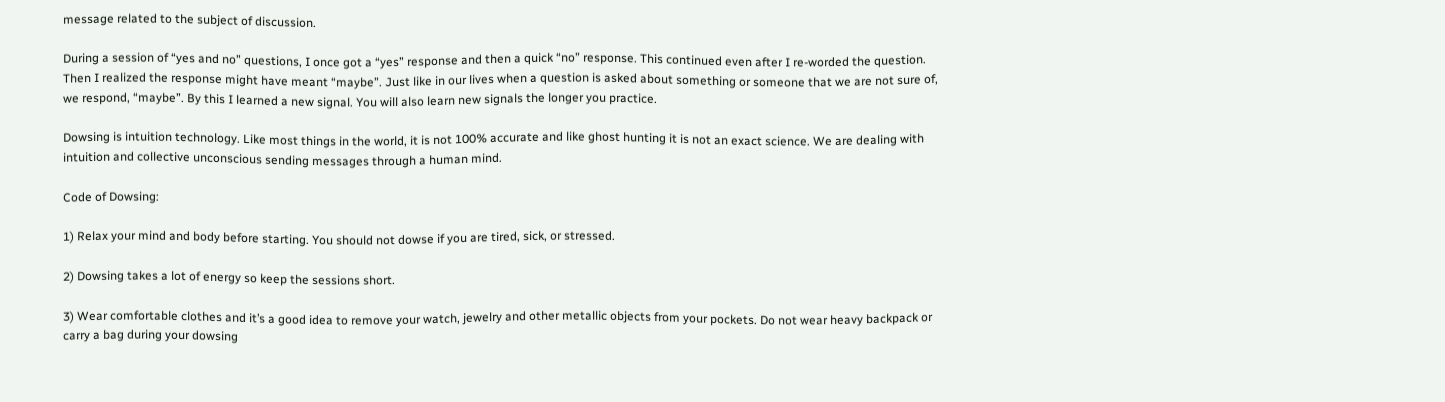message related to the subject of discussion.

During a session of “yes and no” questions, I once got a “yes” response and then a quick “no” response. This continued even after I re-worded the question. Then I realized the response might have meant “maybe”. Just like in our lives when a question is asked about something or someone that we are not sure of, we respond, “maybe”. By this I learned a new signal. You will also learn new signals the longer you practice.

Dowsing is intuition technology. Like most things in the world, it is not 100% accurate and like ghost hunting it is not an exact science. We are dealing with intuition and collective unconscious sending messages through a human mind.

Code of Dowsing:

1) Relax your mind and body before starting. You should not dowse if you are tired, sick, or stressed.

2) Dowsing takes a lot of energy so keep the sessions short.

3) Wear comfortable clothes and it’s a good idea to remove your watch, jewelry and other metallic objects from your pockets. Do not wear heavy backpack or carry a bag during your dowsing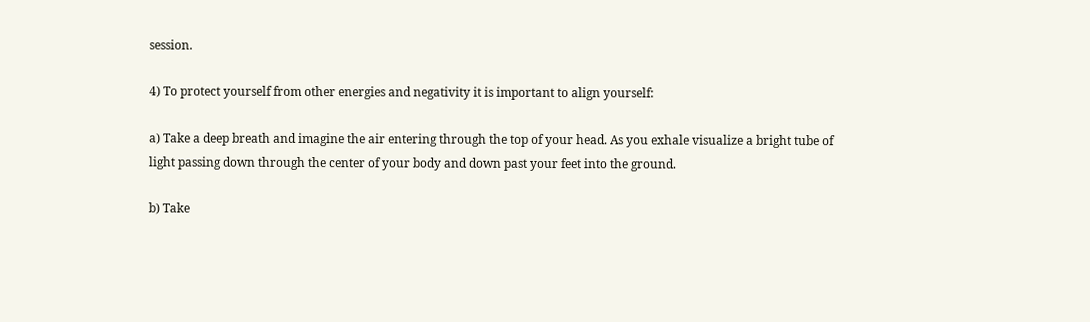session.

4) To protect yourself from other energies and negativity it is important to align yourself:

a) Take a deep breath and imagine the air entering through the top of your head. As you exhale visualize a bright tube of light passing down through the center of your body and down past your feet into the ground.

b) Take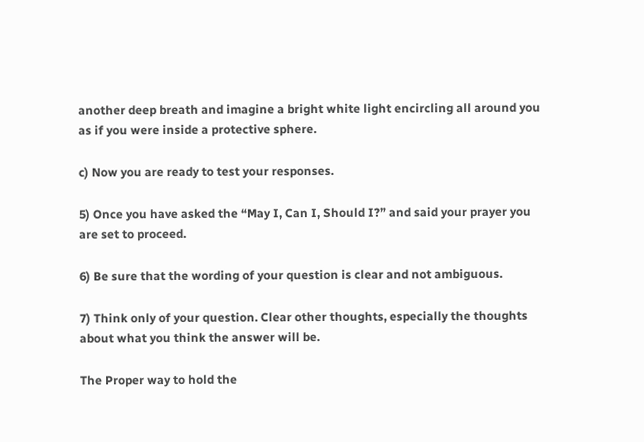another deep breath and imagine a bright white light encircling all around you as if you were inside a protective sphere.

c) Now you are ready to test your responses.

5) Once you have asked the “May I, Can I, Should I?” and said your prayer you are set to proceed.

6) Be sure that the wording of your question is clear and not ambiguous.

7) Think only of your question. Clear other thoughts, especially the thoughts about what you think the answer will be.

The Proper way to hold the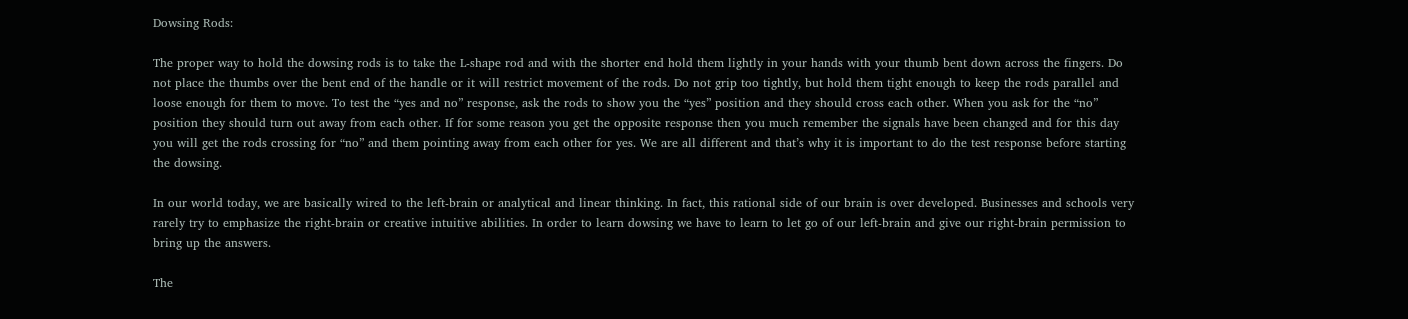Dowsing Rods:

The proper way to hold the dowsing rods is to take the L-shape rod and with the shorter end hold them lightly in your hands with your thumb bent down across the fingers. Do not place the thumbs over the bent end of the handle or it will restrict movement of the rods. Do not grip too tightly, but hold them tight enough to keep the rods parallel and loose enough for them to move. To test the “yes and no” response, ask the rods to show you the “yes” position and they should cross each other. When you ask for the “no” position they should turn out away from each other. If for some reason you get the opposite response then you much remember the signals have been changed and for this day you will get the rods crossing for “no” and them pointing away from each other for yes. We are all different and that’s why it is important to do the test response before starting the dowsing.

In our world today, we are basically wired to the left-brain or analytical and linear thinking. In fact, this rational side of our brain is over developed. Businesses and schools very rarely try to emphasize the right-brain or creative intuitive abilities. In order to learn dowsing we have to learn to let go of our left-brain and give our right-brain permission to bring up the answers.

The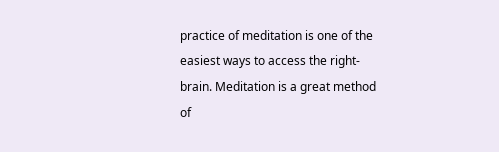practice of meditation is one of the easiest ways to access the right-brain. Meditation is a great method of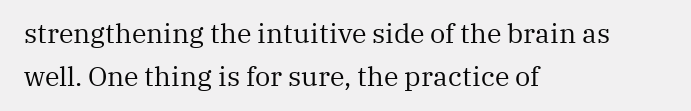strengthening the intuitive side of the brain as well. One thing is for sure, the practice of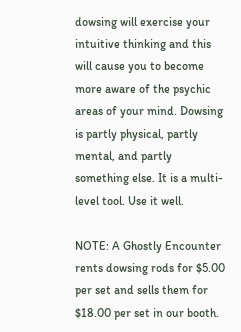dowsing will exercise your intuitive thinking and this will cause you to become more aware of the psychic areas of your mind. Dowsing is partly physical, partly mental, and partly something else. It is a multi-level tool. Use it well.

NOTE: A Ghostly Encounter rents dowsing rods for $5.00 per set and sells them for $18.00 per set in our booth.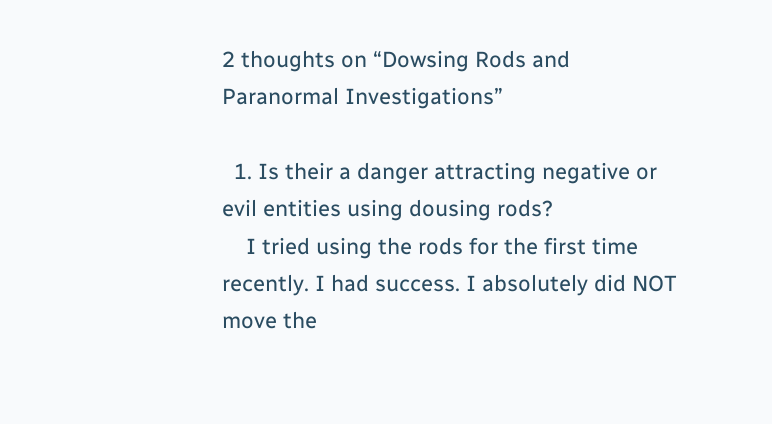2 thoughts on “Dowsing Rods and Paranormal Investigations”

  1. Is their a danger attracting negative or evil entities using dousing rods?
    I tried using the rods for the first time recently. I had success. I absolutely did NOT move the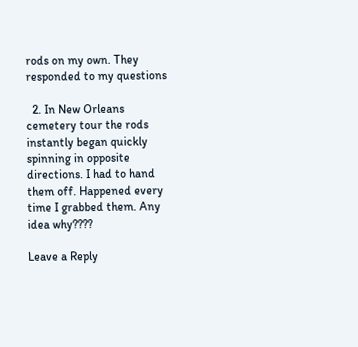rods on my own. They responded to my questions

  2. In New Orleans cemetery tour the rods instantly began quickly spinning in opposite directions. I had to hand them off. Happened every time I grabbed them. Any idea why????

Leave a Reply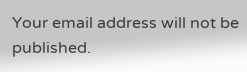Your email address will not be published.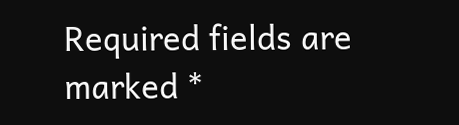Required fields are marked *